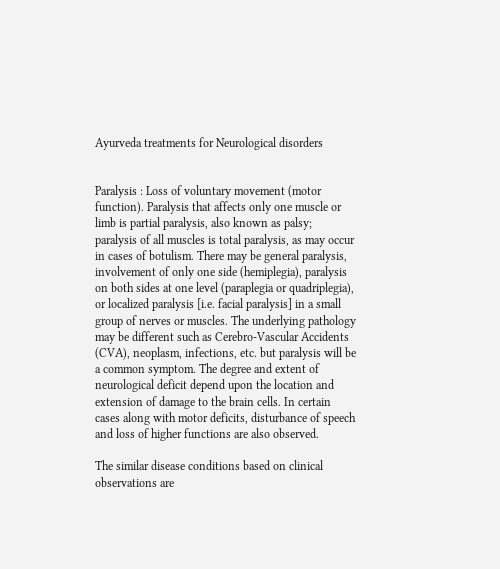Ayurveda treatments for Neurological disorders


Paralysis : Loss of voluntary movement (motor function). Paralysis that affects only one muscle or limb is partial paralysis, also known as palsy; paralysis of all muscles is total paralysis, as may occur in cases of botulism. There may be general paralysis, involvement of only one side (hemiplegia), paralysis on both sides at one level (paraplegia or quadriplegia), or localized paralysis [i.e. facial paralysis] in a small group of nerves or muscles. The underlying pathology may be different such as Cerebro-Vascular Accidents (CVA), neoplasm, infections, etc. but paralysis will be a common symptom. The degree and extent of neurological deficit depend upon the location and extension of damage to the brain cells. In certain cases along with motor deficits, disturbance of speech and loss of higher functions are also observed.

The similar disease conditions based on clinical observations are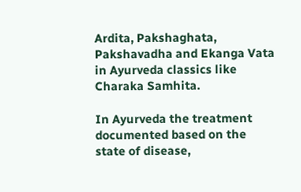Ardita, Pakshaghata, Pakshavadha and Ekanga Vata in Ayurveda classics like Charaka Samhita.

In Ayurveda the treatment documented based on the state of disease,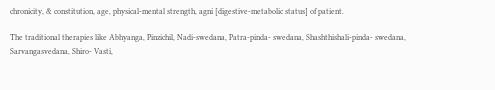chronicity, & constitution, age, physical-mental strength, agni [digestive-metabolic status] of patient.

The traditional therapies like Abhyanga, Pinzichil, Nadi-swedana, Patra-pinda- swedana, Shashthishali-pinda- swedana, Sarvangasvedana, Shiro- Vasti,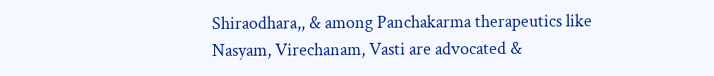Shiraodhara,, & among Panchakarma therapeutics like Nasyam, Virechanam, Vasti are advocated &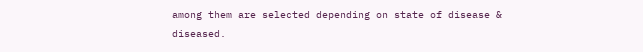among them are selected depending on state of disease & diseased.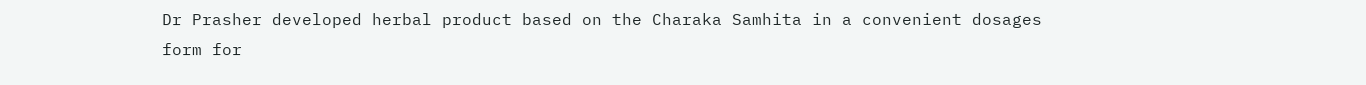Dr Prasher developed herbal product based on the Charaka Samhita in a convenient dosages form for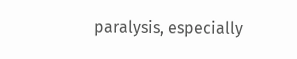paralysis, especially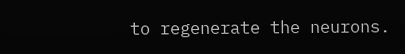to regenerate the neurons.